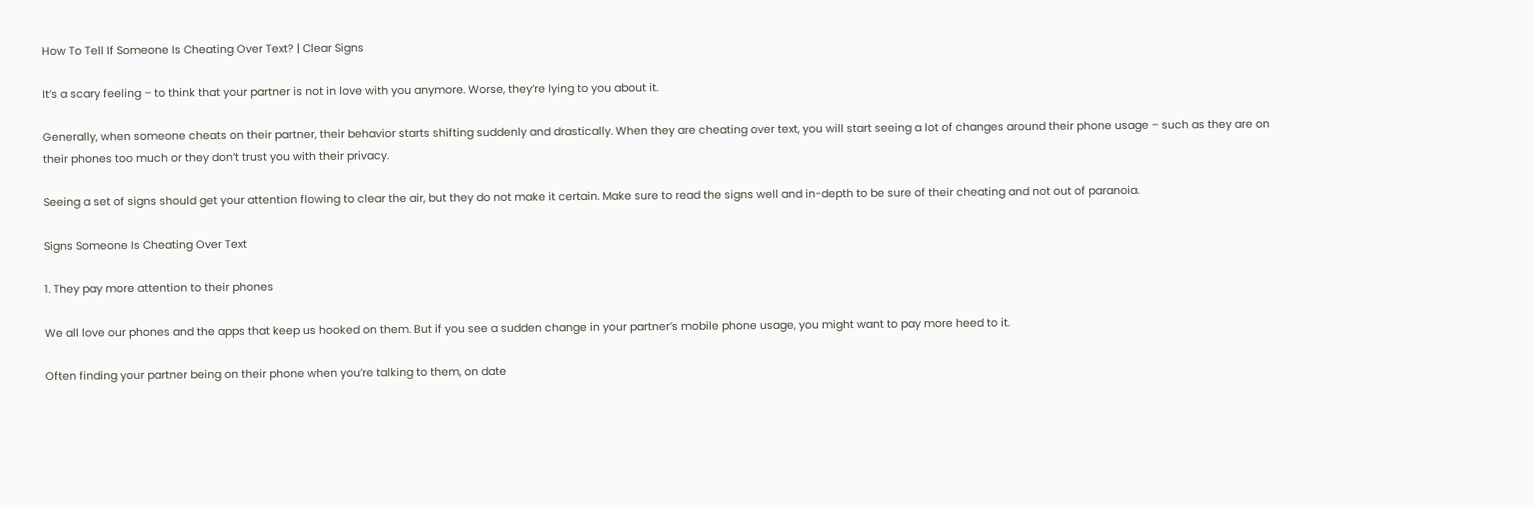How To Tell If Someone Is Cheating Over Text? | Clear Signs

It’s a scary feeling – to think that your partner is not in love with you anymore. Worse, they’re lying to you about it.

Generally, when someone cheats on their partner, their behavior starts shifting suddenly and drastically. When they are cheating over text, you will start seeing a lot of changes around their phone usage – such as they are on their phones too much or they don’t trust you with their privacy.

Seeing a set of signs should get your attention flowing to clear the air, but they do not make it certain. Make sure to read the signs well and in-depth to be sure of their cheating and not out of paranoia.

Signs Someone Is Cheating Over Text

1. They pay more attention to their phones

We all love our phones and the apps that keep us hooked on them. But if you see a sudden change in your partner’s mobile phone usage, you might want to pay more heed to it.

Often finding your partner being on their phone when you’re talking to them, on date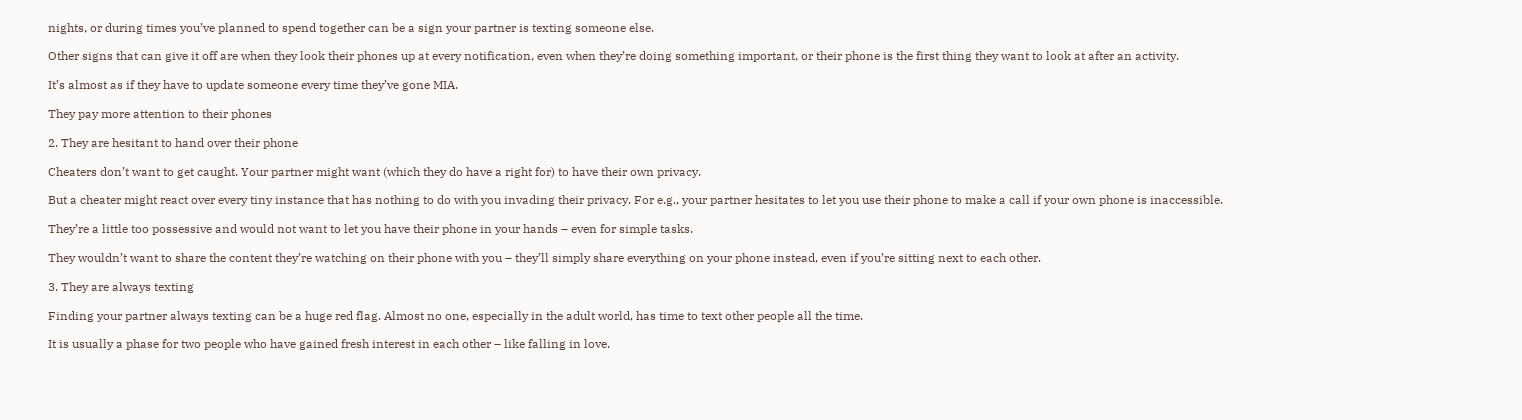nights, or during times you’ve planned to spend together can be a sign your partner is texting someone else.

Other signs that can give it off are when they look their phones up at every notification, even when they’re doing something important, or their phone is the first thing they want to look at after an activity.

It’s almost as if they have to update someone every time they’ve gone MIA.

They pay more attention to their phones

2. They are hesitant to hand over their phone

Cheaters don’t want to get caught. Your partner might want (which they do have a right for) to have their own privacy.

But a cheater might react over every tiny instance that has nothing to do with you invading their privacy. For e.g., your partner hesitates to let you use their phone to make a call if your own phone is inaccessible.

They’re a little too possessive and would not want to let you have their phone in your hands – even for simple tasks.

They wouldn’t want to share the content they’re watching on their phone with you – they’ll simply share everything on your phone instead, even if you’re sitting next to each other.

3. They are always texting

Finding your partner always texting can be a huge red flag. Almost no one, especially in the adult world, has time to text other people all the time.

It is usually a phase for two people who have gained fresh interest in each other – like falling in love.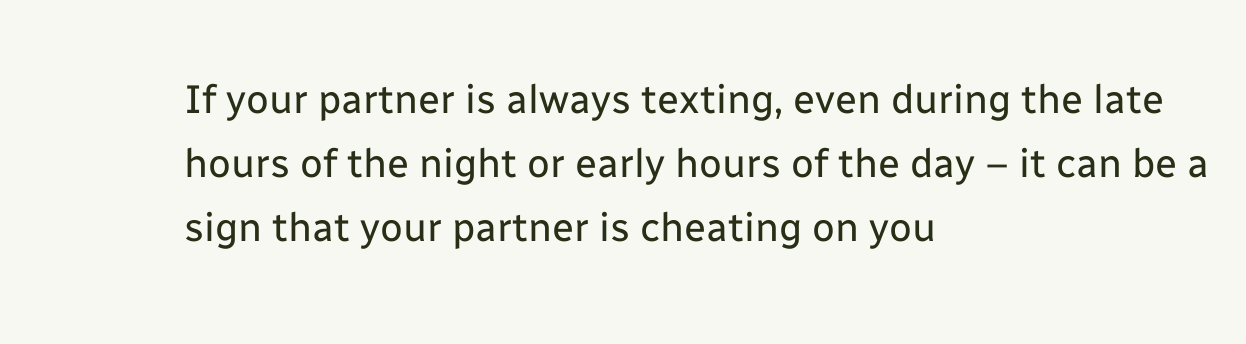If your partner is always texting, even during the late hours of the night or early hours of the day – it can be a sign that your partner is cheating on you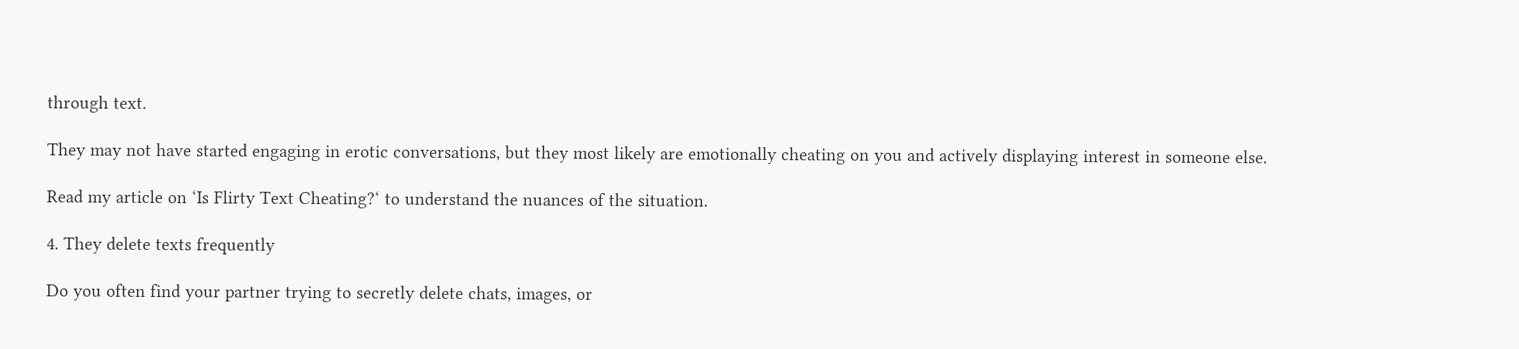through text.

They may not have started engaging in erotic conversations, but they most likely are emotionally cheating on you and actively displaying interest in someone else.

Read my article on ‘Is Flirty Text Cheating?‘ to understand the nuances of the situation.

4. They delete texts frequently

Do you often find your partner trying to secretly delete chats, images, or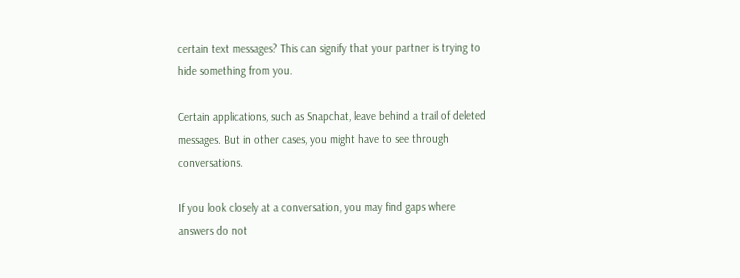certain text messages? This can signify that your partner is trying to hide something from you.

Certain applications, such as Snapchat, leave behind a trail of deleted messages. But in other cases, you might have to see through conversations.

If you look closely at a conversation, you may find gaps where answers do not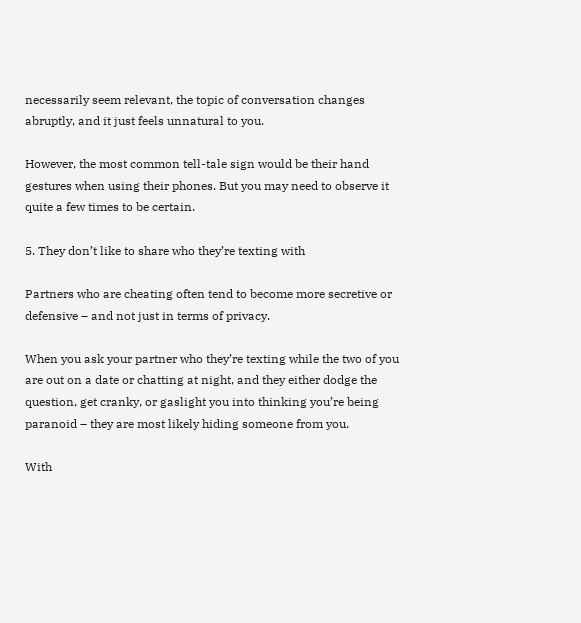necessarily seem relevant, the topic of conversation changes abruptly, and it just feels unnatural to you.

However, the most common tell-tale sign would be their hand gestures when using their phones. But you may need to observe it quite a few times to be certain.

5. They don’t like to share who they’re texting with

Partners who are cheating often tend to become more secretive or defensive – and not just in terms of privacy.

When you ask your partner who they’re texting while the two of you are out on a date or chatting at night, and they either dodge the question, get cranky, or gaslight you into thinking you’re being paranoid – they are most likely hiding someone from you.

With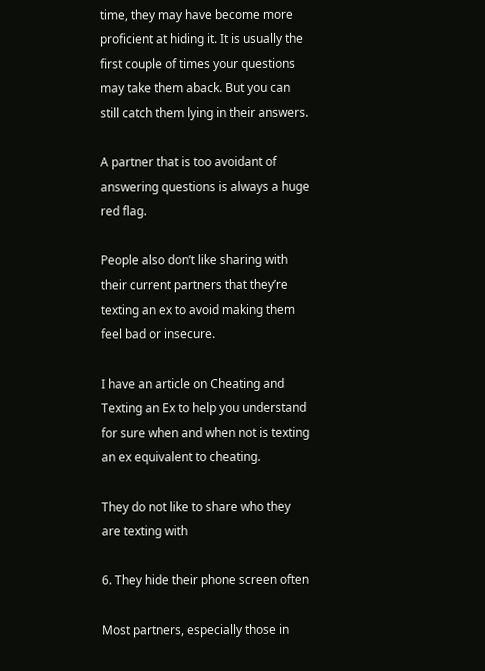time, they may have become more proficient at hiding it. It is usually the first couple of times your questions may take them aback. But you can still catch them lying in their answers.

A partner that is too avoidant of answering questions is always a huge red flag.

People also don’t like sharing with their current partners that they’re texting an ex to avoid making them feel bad or insecure.

I have an article on Cheating and Texting an Ex to help you understand for sure when and when not is texting an ex equivalent to cheating.

They do not like to share who they are texting with

6. They hide their phone screen often

Most partners, especially those in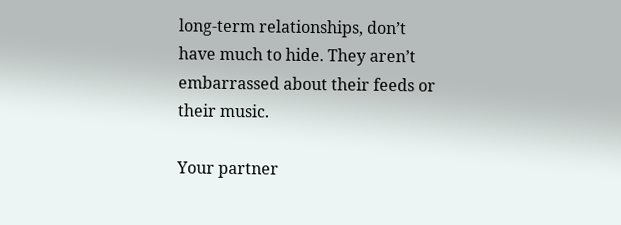long-term relationships, don’t have much to hide. They aren’t embarrassed about their feeds or their music.

Your partner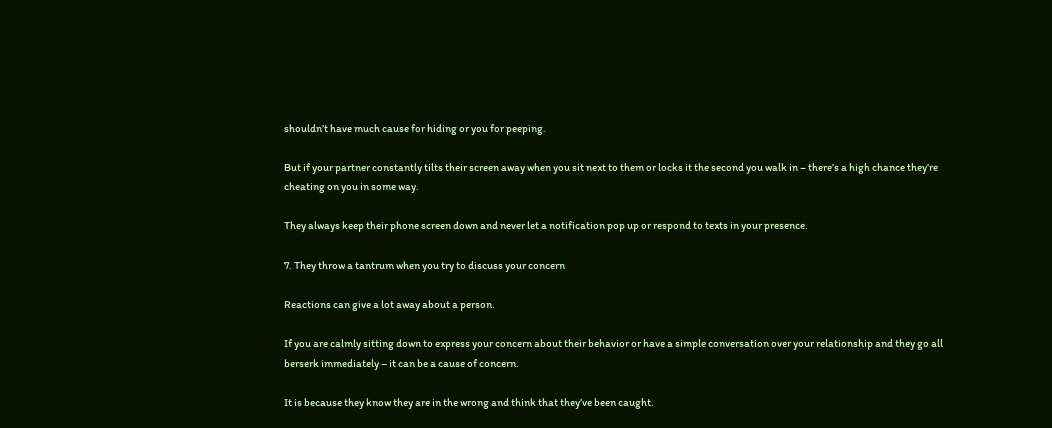shouldn’t have much cause for hiding or you for peeping.

But if your partner constantly tilts their screen away when you sit next to them or locks it the second you walk in – there’s a high chance they’re cheating on you in some way.

They always keep their phone screen down and never let a notification pop up or respond to texts in your presence.

7. They throw a tantrum when you try to discuss your concern

Reactions can give a lot away about a person.

If you are calmly sitting down to express your concern about their behavior or have a simple conversation over your relationship and they go all berserk immediately – it can be a cause of concern.

It is because they know they are in the wrong and think that they’ve been caught.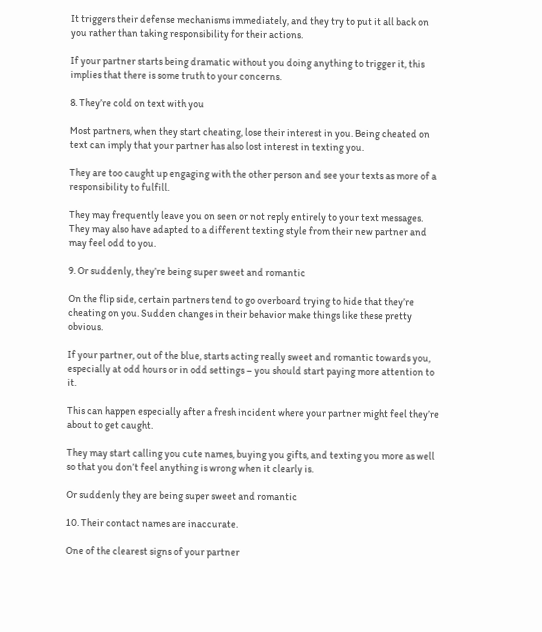It triggers their defense mechanisms immediately, and they try to put it all back on you rather than taking responsibility for their actions.

If your partner starts being dramatic without you doing anything to trigger it, this implies that there is some truth to your concerns.

8. They’re cold on text with you

Most partners, when they start cheating, lose their interest in you. Being cheated on text can imply that your partner has also lost interest in texting you.

They are too caught up engaging with the other person and see your texts as more of a responsibility to fulfill.

They may frequently leave you on seen or not reply entirely to your text messages. They may also have adapted to a different texting style from their new partner and may feel odd to you.

9. Or suddenly, they’re being super sweet and romantic

On the flip side, certain partners tend to go overboard trying to hide that they’re cheating on you. Sudden changes in their behavior make things like these pretty obvious.

If your partner, out of the blue, starts acting really sweet and romantic towards you, especially at odd hours or in odd settings – you should start paying more attention to it.

This can happen especially after a fresh incident where your partner might feel they’re about to get caught.

They may start calling you cute names, buying you gifts, and texting you more as well so that you don’t feel anything is wrong when it clearly is.

Or suddenly they are being super sweet and romantic

10. Their contact names are inaccurate.

One of the clearest signs of your partner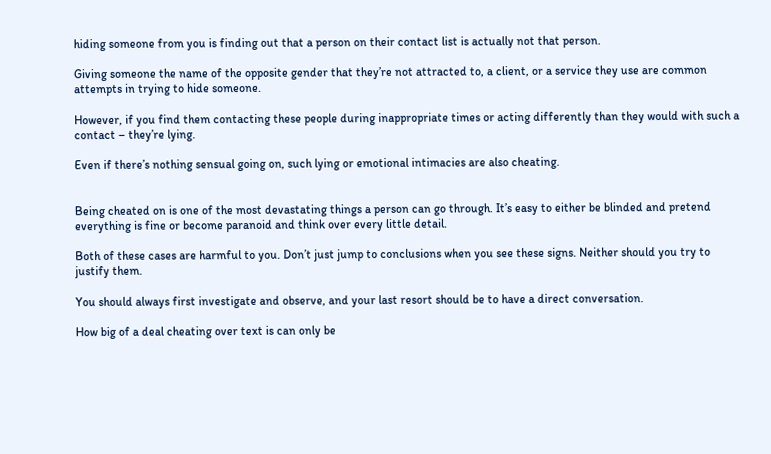hiding someone from you is finding out that a person on their contact list is actually not that person.

Giving someone the name of the opposite gender that they’re not attracted to, a client, or a service they use are common attempts in trying to hide someone.

However, if you find them contacting these people during inappropriate times or acting differently than they would with such a contact – they’re lying.

Even if there’s nothing sensual going on, such lying or emotional intimacies are also cheating.


Being cheated on is one of the most devastating things a person can go through. It’s easy to either be blinded and pretend everything is fine or become paranoid and think over every little detail.

Both of these cases are harmful to you. Don’t just jump to conclusions when you see these signs. Neither should you try to justify them.

You should always first investigate and observe, and your last resort should be to have a direct conversation.

How big of a deal cheating over text is can only be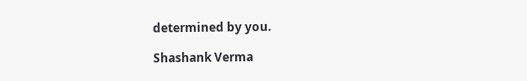determined by you.

Shashank Verma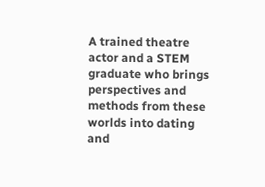A trained theatre actor and a STEM graduate who brings perspectives and methods from these worlds into dating and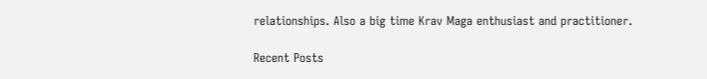relationships. Also a big time Krav Maga enthusiast and practitioner.

Recent Posts